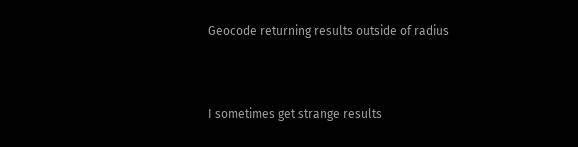Geocode returning results outside of radius



I sometimes get strange results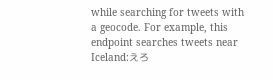while searching for tweets with a geocode. For example, this endpoint searches tweets near Iceland:えろ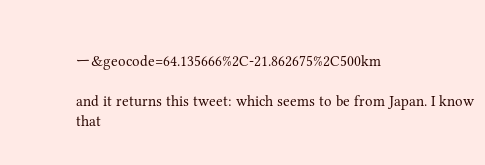ー&geocode=64.135666%2C-21.862675%2C500km

and it returns this tweet: which seems to be from Japan. I know that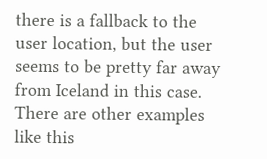there is a fallback to the user location, but the user seems to be pretty far away from Iceland in this case. There are other examples like this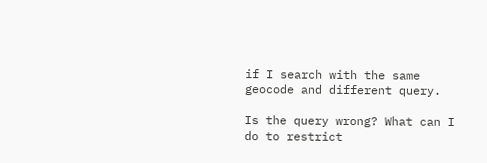if I search with the same geocode and different query.

Is the query wrong? What can I do to restrict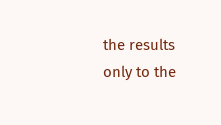the results only to the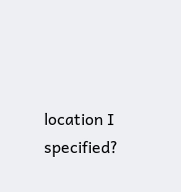location I specified?